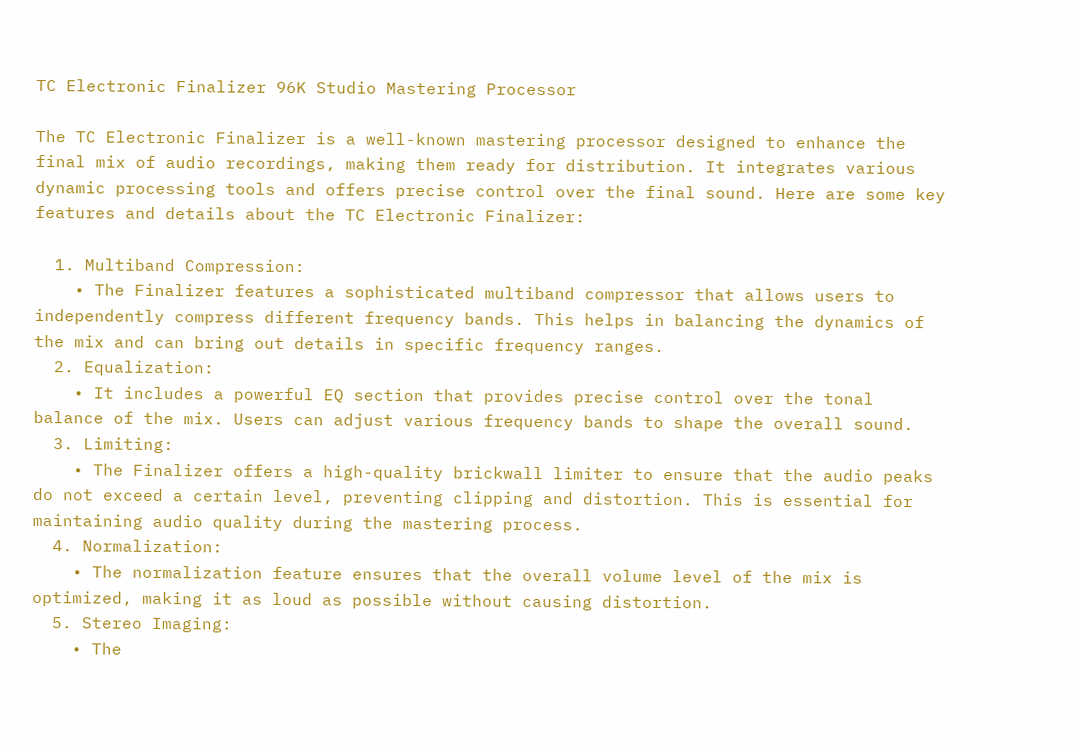TC Electronic Finalizer 96K Studio Mastering Processor

The TC Electronic Finalizer is a well-known mastering processor designed to enhance the final mix of audio recordings, making them ready for distribution. It integrates various dynamic processing tools and offers precise control over the final sound. Here are some key features and details about the TC Electronic Finalizer:

  1. Multiband Compression:
    • The Finalizer features a sophisticated multiband compressor that allows users to independently compress different frequency bands. This helps in balancing the dynamics of the mix and can bring out details in specific frequency ranges.
  2. Equalization:
    • It includes a powerful EQ section that provides precise control over the tonal balance of the mix. Users can adjust various frequency bands to shape the overall sound.
  3. Limiting:
    • The Finalizer offers a high-quality brickwall limiter to ensure that the audio peaks do not exceed a certain level, preventing clipping and distortion. This is essential for maintaining audio quality during the mastering process.
  4. Normalization:
    • The normalization feature ensures that the overall volume level of the mix is optimized, making it as loud as possible without causing distortion.
  5. Stereo Imaging:
    • The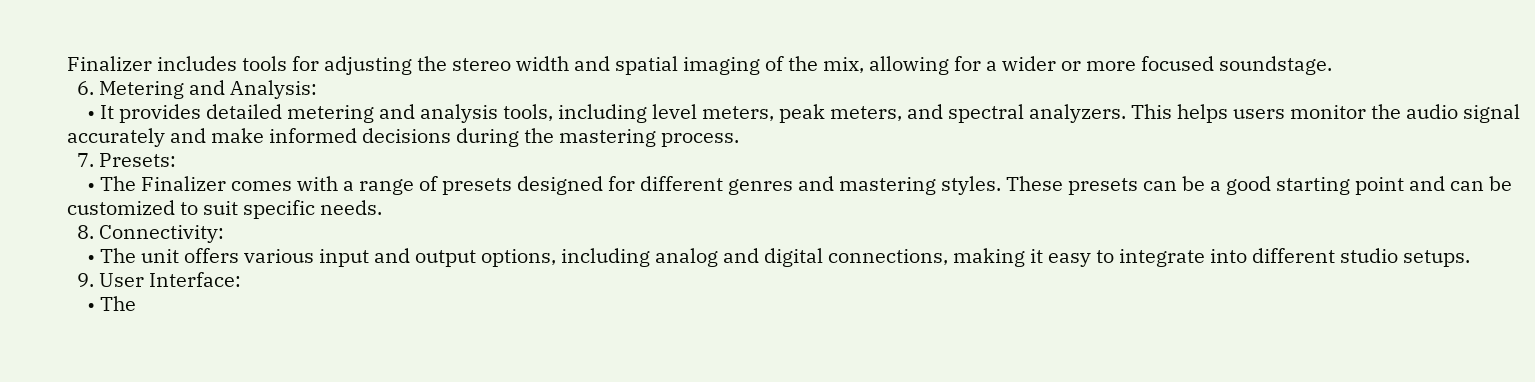Finalizer includes tools for adjusting the stereo width and spatial imaging of the mix, allowing for a wider or more focused soundstage.
  6. Metering and Analysis:
    • It provides detailed metering and analysis tools, including level meters, peak meters, and spectral analyzers. This helps users monitor the audio signal accurately and make informed decisions during the mastering process.
  7. Presets:
    • The Finalizer comes with a range of presets designed for different genres and mastering styles. These presets can be a good starting point and can be customized to suit specific needs.
  8. Connectivity:
    • The unit offers various input and output options, including analog and digital connections, making it easy to integrate into different studio setups.
  9. User Interface:
    • The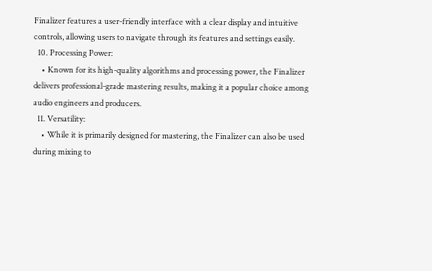Finalizer features a user-friendly interface with a clear display and intuitive controls, allowing users to navigate through its features and settings easily.
  10. Processing Power:
    • Known for its high-quality algorithms and processing power, the Finalizer delivers professional-grade mastering results, making it a popular choice among audio engineers and producers.
  11. Versatility:
    • While it is primarily designed for mastering, the Finalizer can also be used during mixing to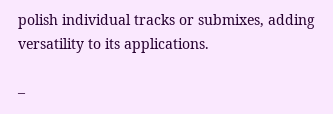polish individual tracks or submixes, adding versatility to its applications.

–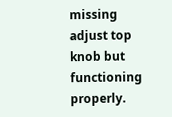missing adjust top knob but functioning properly.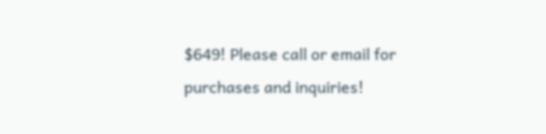$649! Please call or email for purchases and inquiries!